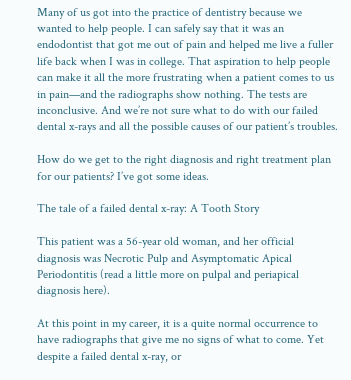Many of us got into the practice of dentistry because we wanted to help people. I can safely say that it was an endodontist that got me out of pain and helped me live a fuller life back when I was in college. That aspiration to help people can make it all the more frustrating when a patient comes to us in pain—and the radiographs show nothing. The tests are inconclusive. And we’re not sure what to do with our failed dental x-rays and all the possible causes of our patient’s troubles.

How do we get to the right diagnosis and right treatment plan for our patients? I’ve got some ideas.

The tale of a failed dental x-ray: A Tooth Story

This patient was a 56-year old woman, and her official diagnosis was Necrotic Pulp and Asymptomatic Apical Periodontitis (read a little more on pulpal and periapical diagnosis here).

At this point in my career, it is a quite normal occurrence to have radiographs that give me no signs of what to come. Yet despite a failed dental x-ray, or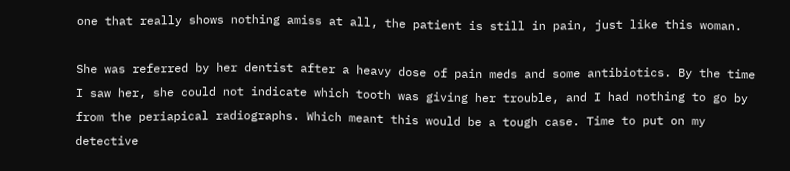one that really shows nothing amiss at all, the patient is still in pain, just like this woman.

She was referred by her dentist after a heavy dose of pain meds and some antibiotics. By the time I saw her, she could not indicate which tooth was giving her trouble, and I had nothing to go by from the periapical radiographs. Which meant this would be a tough case. Time to put on my detective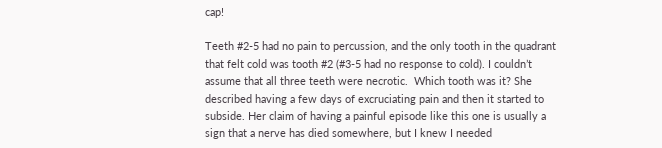cap!

Teeth #2-5 had no pain to percussion, and the only tooth in the quadrant that felt cold was tooth #2 (#3-5 had no response to cold). I couldn’t assume that all three teeth were necrotic.  Which tooth was it? She described having a few days of excruciating pain and then it started to subside. Her claim of having a painful episode like this one is usually a sign that a nerve has died somewhere, but I knew I needed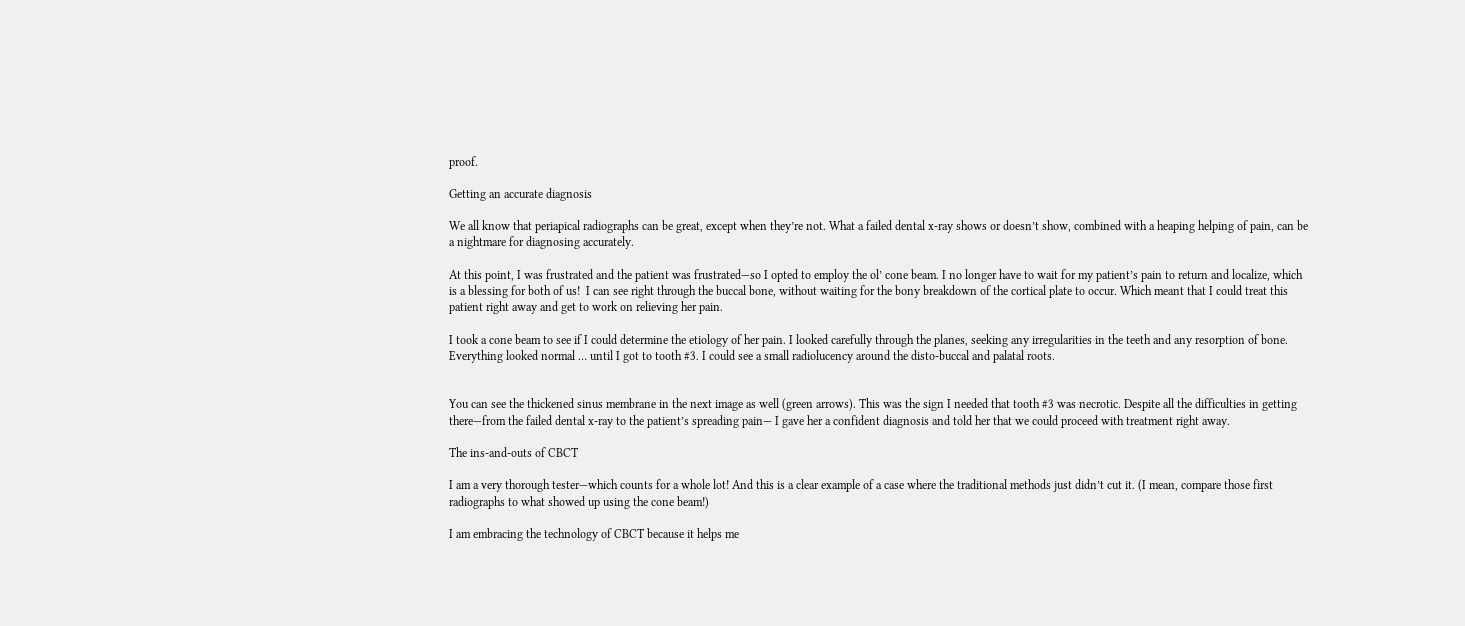proof.

Getting an accurate diagnosis

We all know that periapical radiographs can be great, except when they’re not. What a failed dental x-ray shows or doesn’t show, combined with a heaping helping of pain, can be a nightmare for diagnosing accurately.

At this point, I was frustrated and the patient was frustrated—so I opted to employ the ol’ cone beam. I no longer have to wait for my patient’s pain to return and localize, which is a blessing for both of us!  I can see right through the buccal bone, without waiting for the bony breakdown of the cortical plate to occur. Which meant that I could treat this patient right away and get to work on relieving her pain.

I took a cone beam to see if I could determine the etiology of her pain. I looked carefully through the planes, seeking any irregularities in the teeth and any resorption of bone. Everything looked normal … until I got to tooth #3. I could see a small radiolucency around the disto-buccal and palatal roots.


You can see the thickened sinus membrane in the next image as well (green arrows). This was the sign I needed that tooth #3 was necrotic. Despite all the difficulties in getting there—from the failed dental x-ray to the patient’s spreading pain— I gave her a confident diagnosis and told her that we could proceed with treatment right away.

The ins-and-outs of CBCT

I am a very thorough tester—which counts for a whole lot! And this is a clear example of a case where the traditional methods just didn’t cut it. (I mean, compare those first radiographs to what showed up using the cone beam!)

I am embracing the technology of CBCT because it helps me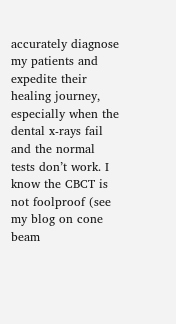accurately diagnose my patients and expedite their healing journey, especially when the dental x-rays fail and the normal tests don’t work. I know the CBCT is not foolproof (see my blog on cone beam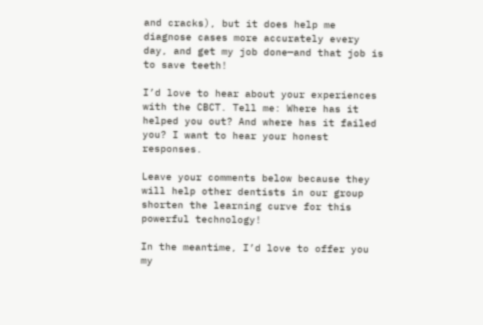and cracks), but it does help me diagnose cases more accurately every day, and get my job done—and that job is to save teeth!

I’d love to hear about your experiences with the CBCT. Tell me: Where has it helped you out? And where has it failed you? I want to hear your honest responses.

Leave your comments below because they will help other dentists in our group shorten the learning curve for this powerful technology!

In the meantime, I’d love to offer you my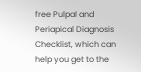free Pulpal and Periapical Diagnosis Checklist, which can help you get to the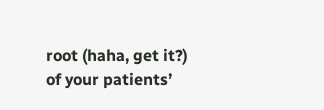root (haha, get it?) of your patients’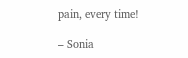pain, every time!

– Sonia